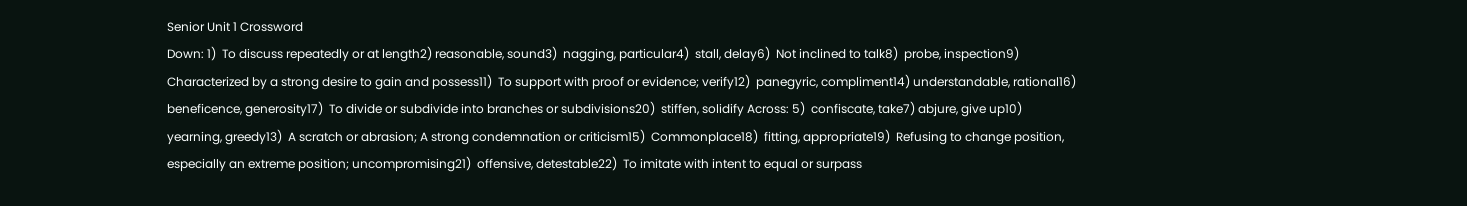Senior Unit 1 Crossword
Down: 1)  To discuss repeatedly or at length2) reasonable, sound3)  nagging, particular4)  stall, delay6)  Not inclined to talk8)  probe, inspection9)  Characterized by a strong desire to gain and possess11)  To support with proof or evidence; verify12)  panegyric, compliment14) understandable, rational16)  beneficence, generosity17)  To divide or subdivide into branches or subdivisions20)  stiffen, solidify Across: 5)  confiscate, take7) abjure, give up10)  yearning, greedy13)  A scratch or abrasion; A strong condemnation or criticism15)  Commonplace18)  fitting, appropriate19)  Refusing to change position, especially an extreme position; uncompromising21)  offensive, detestable22)  To imitate with intent to equal or surpass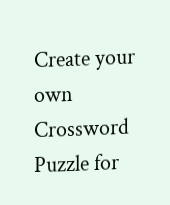Create your own Crossword Puzzle for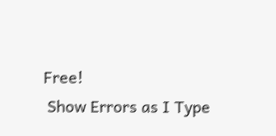Free!
 Show Errors as I Type